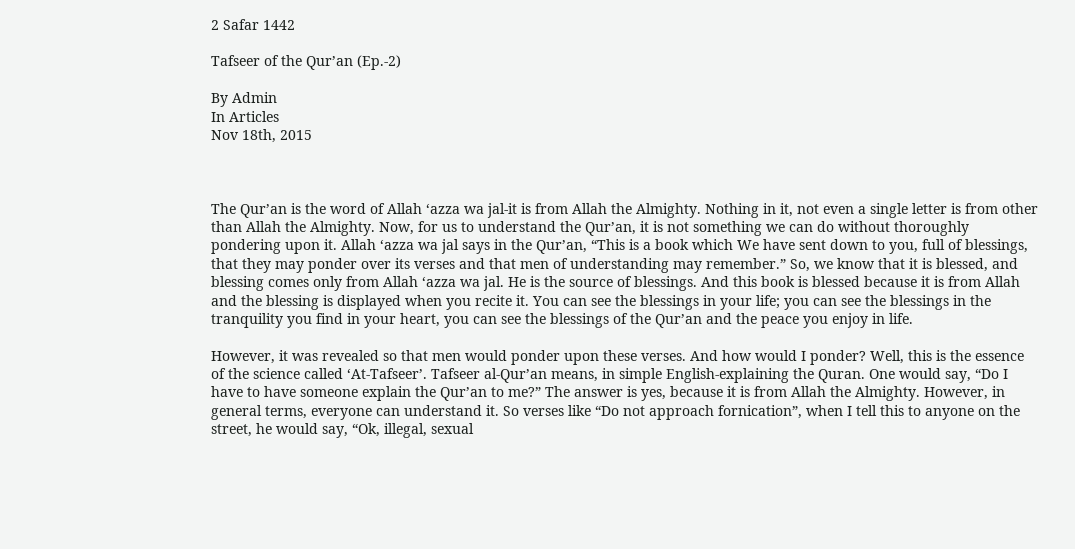2 Safar 1442

Tafseer of the Qur’an (Ep.-2)

By Admin
In Articles
Nov 18th, 2015



The Qur’an is the word of Allah ‘azza wa jal-it is from Allah the Almighty. Nothing in it, not even a single letter is from other than Allah the Almighty. Now, for us to understand the Qur’an, it is not something we can do without thoroughly pondering upon it. Allah ‘azza wa jal says in the Qur’an, “This is a book which We have sent down to you, full of blessings, that they may ponder over its verses and that men of understanding may remember.” So, we know that it is blessed, and blessing comes only from Allah ‘azza wa jal. He is the source of blessings. And this book is blessed because it is from Allah and the blessing is displayed when you recite it. You can see the blessings in your life; you can see the blessings in the tranquility you find in your heart, you can see the blessings of the Qur’an and the peace you enjoy in life.

However, it was revealed so that men would ponder upon these verses. And how would I ponder? Well, this is the essence of the science called ‘At-Tafseer’. Tafseer al-Qur’an means, in simple English-explaining the Quran. One would say, “Do I have to have someone explain the Qur’an to me?” The answer is yes, because it is from Allah the Almighty. However, in general terms, everyone can understand it. So verses like “Do not approach fornication”, when I tell this to anyone on the street, he would say, “Ok, illegal, sexual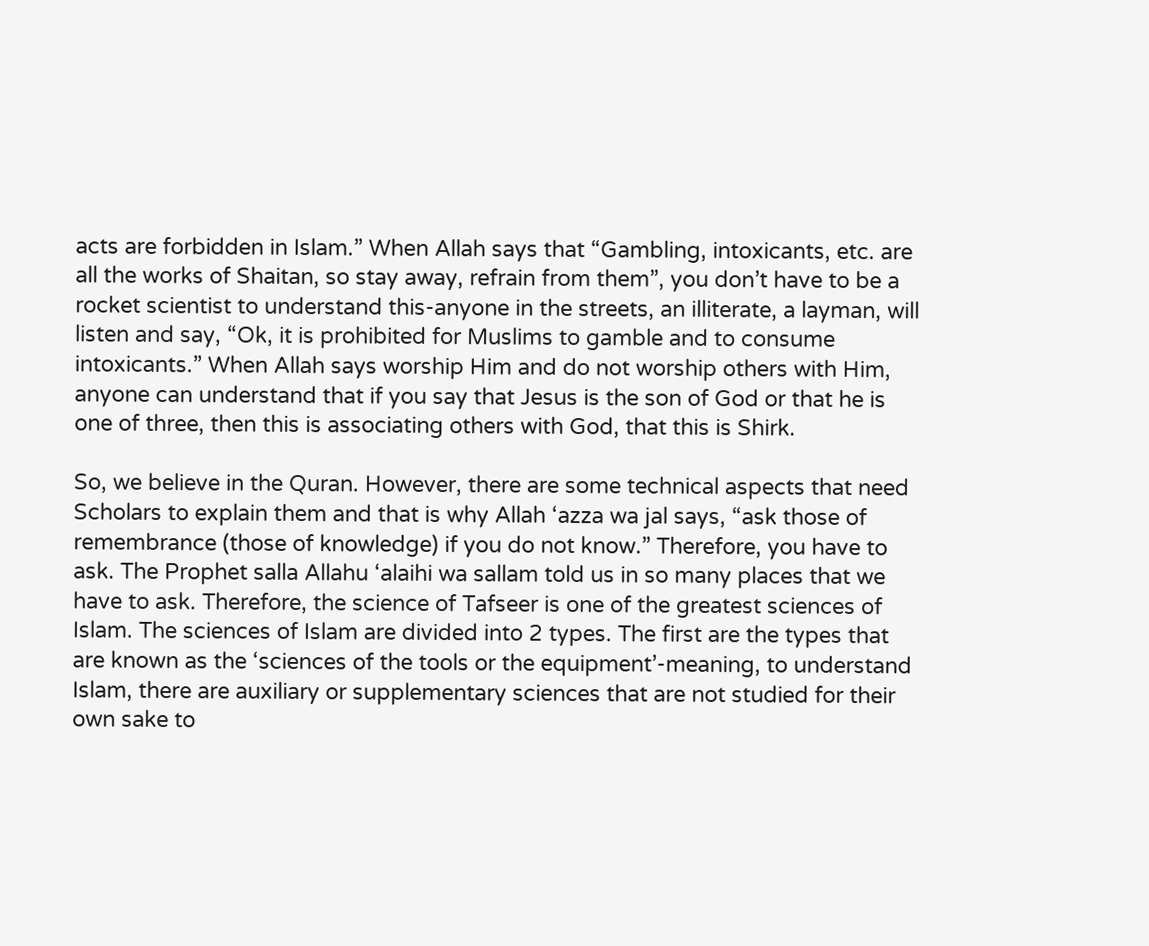acts are forbidden in Islam.” When Allah says that “Gambling, intoxicants, etc. are all the works of Shaitan, so stay away, refrain from them”, you don’t have to be a rocket scientist to understand this-anyone in the streets, an illiterate, a layman, will listen and say, “Ok, it is prohibited for Muslims to gamble and to consume intoxicants.” When Allah says worship Him and do not worship others with Him, anyone can understand that if you say that Jesus is the son of God or that he is one of three, then this is associating others with God, that this is Shirk.

So, we believe in the Quran. However, there are some technical aspects that need Scholars to explain them and that is why Allah ‘azza wa jal says, “ask those of remembrance (those of knowledge) if you do not know.” Therefore, you have to ask. The Prophet salla Allahu ‘alaihi wa sallam told us in so many places that we have to ask. Therefore, the science of Tafseer is one of the greatest sciences of Islam. The sciences of Islam are divided into 2 types. The first are the types that are known as the ‘sciences of the tools or the equipment’-meaning, to understand Islam, there are auxiliary or supplementary sciences that are not studied for their own sake to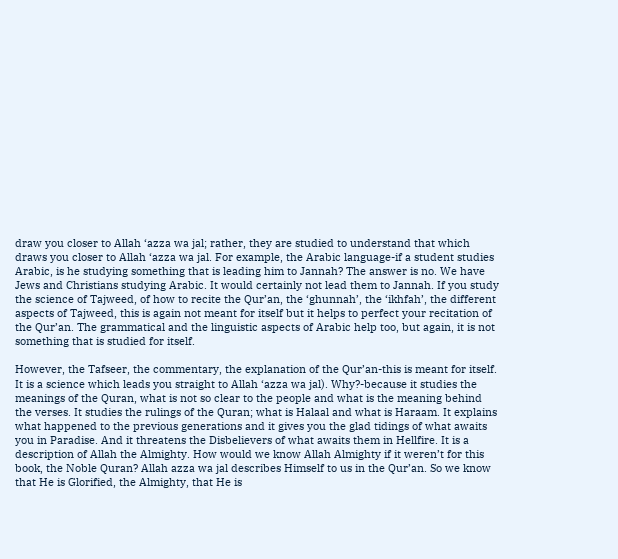draw you closer to Allah ‘azza wa jal; rather, they are studied to understand that which draws you closer to Allah ‘azza wa jal. For example, the Arabic language-if a student studies Arabic, is he studying something that is leading him to Jannah? The answer is no. We have Jews and Christians studying Arabic. It would certainly not lead them to Jannah. If you study the science of Tajweed, of how to recite the Qur’an, the ‘ghunnah’, the ‘ikhfah’, the different aspects of Tajweed, this is again not meant for itself but it helps to perfect your recitation of the Qur’an. The grammatical and the linguistic aspects of Arabic help too, but again, it is not something that is studied for itself.

However, the Tafseer, the commentary, the explanation of the Qur’an-this is meant for itself. It is a science which leads you straight to Allah ‘azza wa jal). Why?-because it studies the meanings of the Quran, what is not so clear to the people and what is the meaning behind the verses. It studies the rulings of the Quran; what is Halaal and what is Haraam. It explains what happened to the previous generations and it gives you the glad tidings of what awaits you in Paradise. And it threatens the Disbelievers of what awaits them in Hellfire. It is a description of Allah the Almighty. How would we know Allah Almighty if it weren’t for this book, the Noble Quran? Allah azza wa jal describes Himself to us in the Qur’an. So we know that He is Glorified, the Almighty, that He is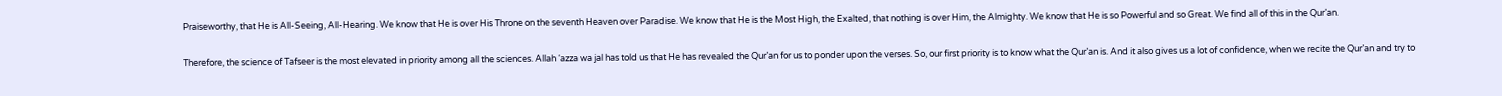Praiseworthy, that He is All-Seeing, All-Hearing. We know that He is over His Throne on the seventh Heaven over Paradise. We know that He is the Most High, the Exalted, that nothing is over Him, the Almighty. We know that He is so Powerful and so Great. We find all of this in the Qur’an.

Therefore, the science of Tafseer is the most elevated in priority among all the sciences. Allah ‘azza wa jal has told us that He has revealed the Qur’an for us to ponder upon the verses. So, our first priority is to know what the Qur’an is. And it also gives us a lot of confidence, when we recite the Qur’an and try to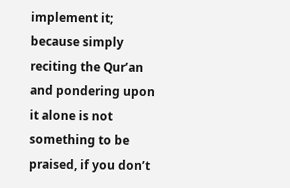implement it; because simply reciting the Qur’an and pondering upon it alone is not something to be praised, if you don’t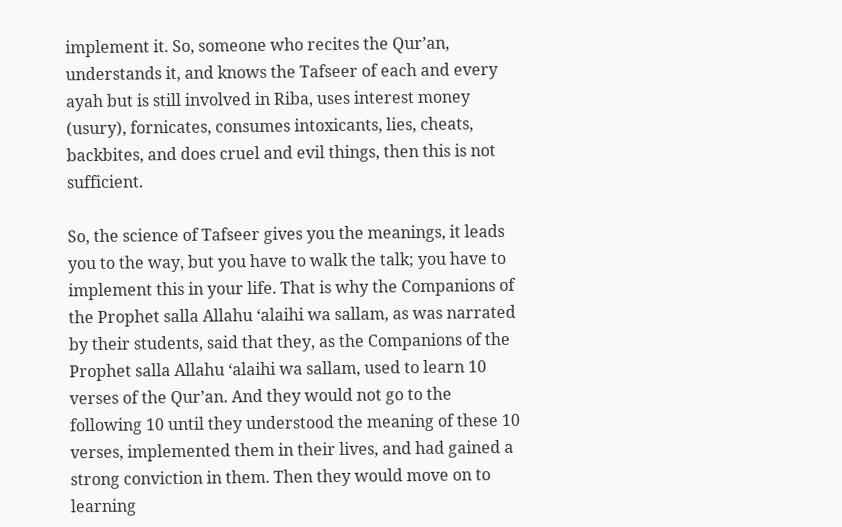implement it. So, someone who recites the Qur’an, understands it, and knows the Tafseer of each and every ayah but is still involved in Riba, uses interest money (usury), fornicates, consumes intoxicants, lies, cheats, backbites, and does cruel and evil things, then this is not sufficient.

So, the science of Tafseer gives you the meanings, it leads you to the way, but you have to walk the talk; you have to implement this in your life. That is why the Companions of the Prophet salla Allahu ‘alaihi wa sallam, as was narrated by their students, said that they, as the Companions of the Prophet salla Allahu ‘alaihi wa sallam, used to learn 10 verses of the Qur’an. And they would not go to the following 10 until they understood the meaning of these 10 verses, implemented them in their lives, and had gained a strong conviction in them. Then they would move on to learning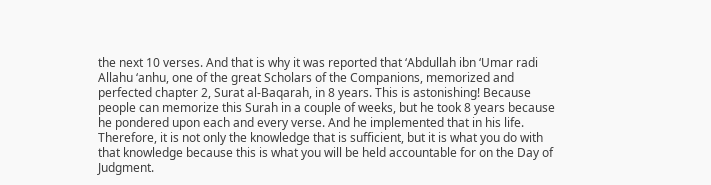the next 10 verses. And that is why it was reported that ‘Abdullah ibn ‘Umar radi Allahu ‘anhu, one of the great Scholars of the Companions, memorized and perfected chapter 2, Surat al-Baqarah, in 8 years. This is astonishing! Because people can memorize this Surah in a couple of weeks, but he took 8 years because he pondered upon each and every verse. And he implemented that in his life. Therefore, it is not only the knowledge that is sufficient, but it is what you do with that knowledge because this is what you will be held accountable for on the Day of Judgment.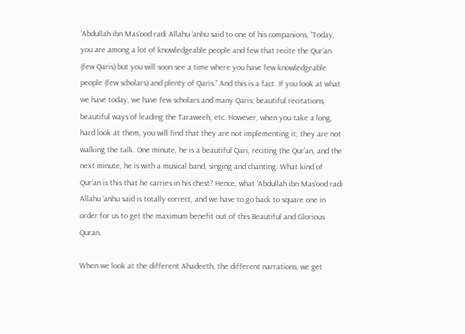‘Abdullah ibn Mas’ood radi Allahu ‘anhu said to one of his companions, “Today, you are among a lot of knowledgeable people and few that recite the Qur’an (few Qaris) but you will soon see a time where you have few knowledgeable people (few scholars) and plenty of Qaris.” And this is a fact. If you look at what we have today, we have few scholars and many Qaris; beautiful recitations, beautiful ways of leading the Taraweeh, etc. However, when you take a long, hard look at them, you will find that they are not implementing it; they are not walking the talk. One minute, he is a beautiful Qari, reciting the Qur’an, and the next minute, he is with a musical band, singing and chanting. What kind of Qur’an is this that he carries in his chest? Hence, what ‘Abdullah ibn Mas’ood radi Allahu ‘anhu said is totally correct, and we have to go back to square one in order for us to get the maximum benefit out of this Beautiful and Glorious Quran.

When we look at the different Ahadeeth, the different narrations, we get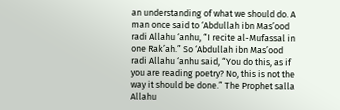an understanding of what we should do. A man once said to ‘Abdullah ibn Mas’ood radi Allahu ‘anhu, “I recite al-Mufassal in one Rak’ah.” So ‘Abdullah ibn Mas’ood radi Allahu ‘anhu said, “You do this, as if you are reading poetry? No, this is not the way it should be done.” The Prophet salla Allahu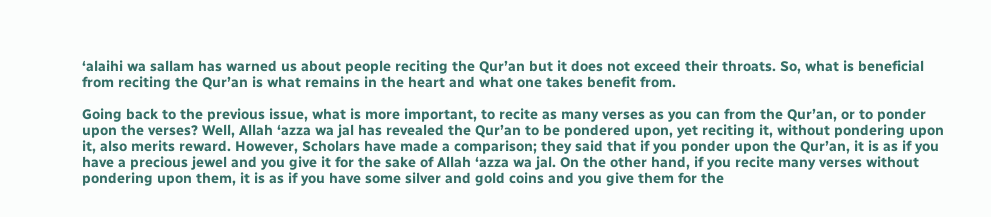‘alaihi wa sallam has warned us about people reciting the Qur’an but it does not exceed their throats. So, what is beneficial from reciting the Qur’an is what remains in the heart and what one takes benefit from.

Going back to the previous issue, what is more important, to recite as many verses as you can from the Qur’an, or to ponder upon the verses? Well, Allah ‘azza wa jal has revealed the Qur’an to be pondered upon, yet reciting it, without pondering upon it, also merits reward. However, Scholars have made a comparison; they said that if you ponder upon the Qur’an, it is as if you have a precious jewel and you give it for the sake of Allah ‘azza wa jal. On the other hand, if you recite many verses without pondering upon them, it is as if you have some silver and gold coins and you give them for the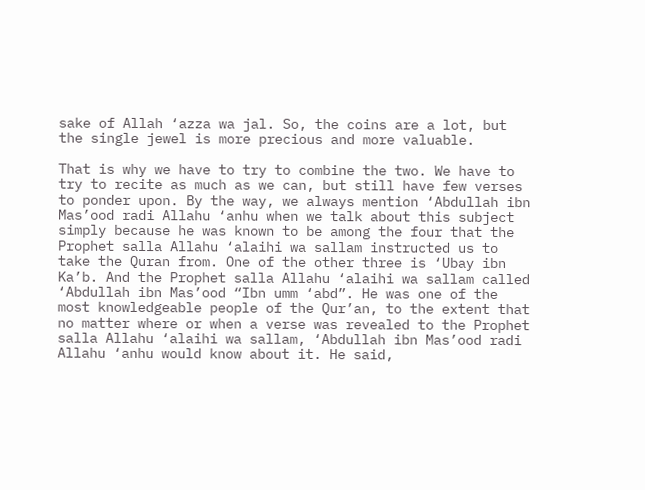sake of Allah ‘azza wa jal. So, the coins are a lot, but the single jewel is more precious and more valuable.

That is why we have to try to combine the two. We have to try to recite as much as we can, but still have few verses to ponder upon. By the way, we always mention ‘Abdullah ibn Mas’ood radi Allahu ‘anhu when we talk about this subject simply because he was known to be among the four that the Prophet salla Allahu ‘alaihi wa sallam instructed us to take the Quran from. One of the other three is ‘Ubay ibn Ka’b. And the Prophet salla Allahu ‘alaihi wa sallam called ‘Abdullah ibn Mas’ood “Ibn umm ‘abd”. He was one of the most knowledgeable people of the Qur’an, to the extent that no matter where or when a verse was revealed to the Prophet salla Allahu ‘alaihi wa sallam, ‘Abdullah ibn Mas’ood radi Allahu ‘anhu would know about it. He said,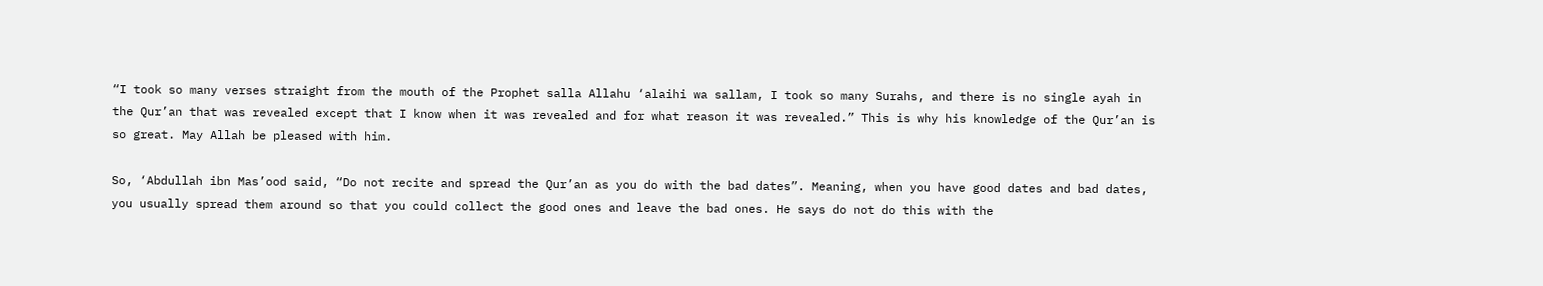“I took so many verses straight from the mouth of the Prophet salla Allahu ‘alaihi wa sallam, I took so many Surahs, and there is no single ayah in the Qur’an that was revealed except that I know when it was revealed and for what reason it was revealed.” This is why his knowledge of the Qur’an is so great. May Allah be pleased with him.

So, ‘Abdullah ibn Mas’ood said, “Do not recite and spread the Qur’an as you do with the bad dates”. Meaning, when you have good dates and bad dates, you usually spread them around so that you could collect the good ones and leave the bad ones. He says do not do this with the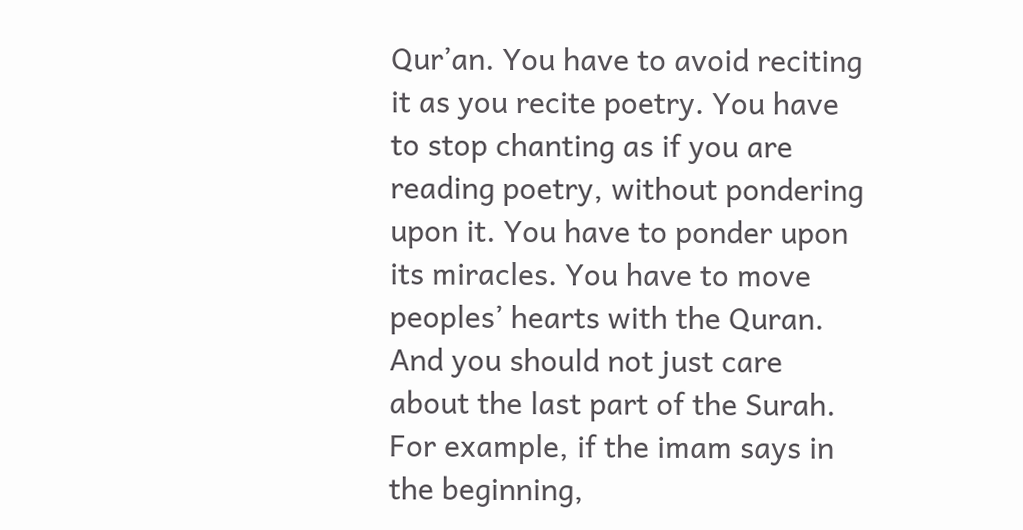Qur’an. You have to avoid reciting it as you recite poetry. You have to stop chanting as if you are reading poetry, without pondering upon it. You have to ponder upon its miracles. You have to move peoples’ hearts with the Quran. And you should not just care about the last part of the Surah. For example, if the imam says in the beginning,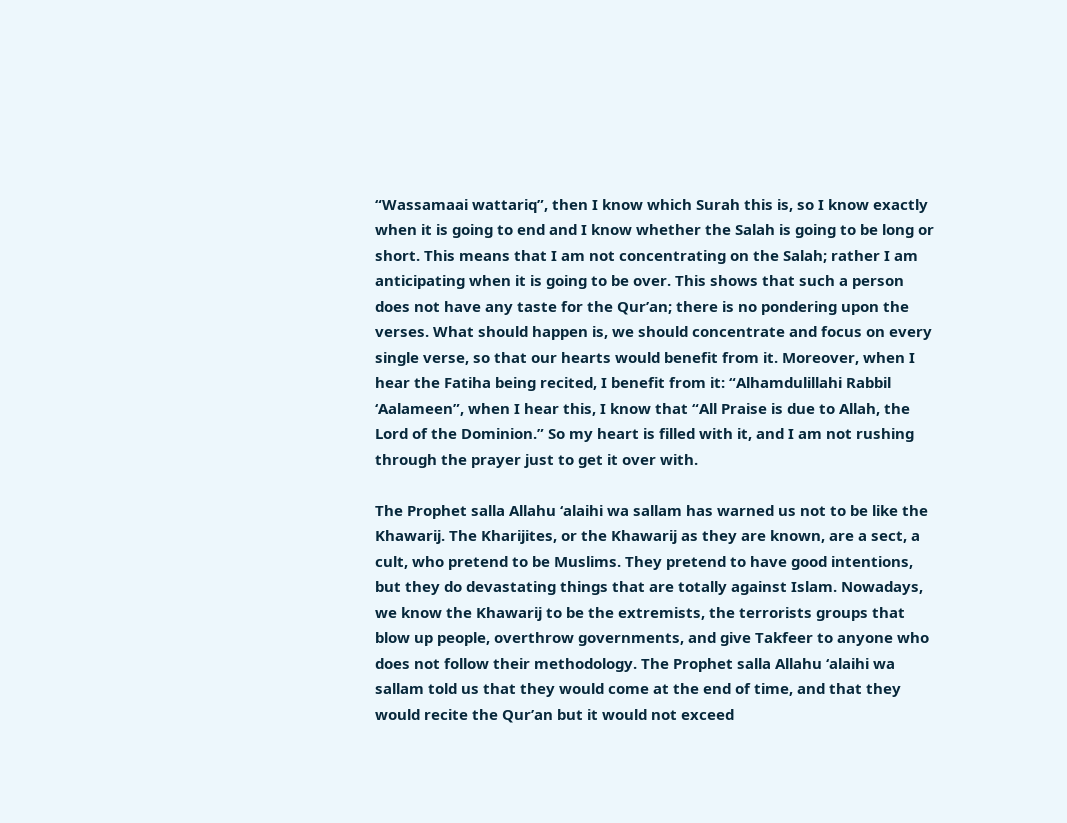“Wassamaai wattariq”, then I know which Surah this is, so I know exactly when it is going to end and I know whether the Salah is going to be long or short. This means that I am not concentrating on the Salah; rather I am anticipating when it is going to be over. This shows that such a person does not have any taste for the Qur’an; there is no pondering upon the verses. What should happen is, we should concentrate and focus on every single verse, so that our hearts would benefit from it. Moreover, when I hear the Fatiha being recited, I benefit from it: “Alhamdulillahi Rabbil ‘Aalameen”, when I hear this, I know that “All Praise is due to Allah, the Lord of the Dominion.” So my heart is filled with it, and I am not rushing through the prayer just to get it over with.

The Prophet salla Allahu ‘alaihi wa sallam has warned us not to be like the Khawarij. The Kharijites, or the Khawarij as they are known, are a sect, a cult, who pretend to be Muslims. They pretend to have good intentions, but they do devastating things that are totally against Islam. Nowadays, we know the Khawarij to be the extremists, the terrorists groups that blow up people, overthrow governments, and give Takfeer to anyone who does not follow their methodology. The Prophet salla Allahu ‘alaihi wa sallam told us that they would come at the end of time, and that they would recite the Qur’an but it would not exceed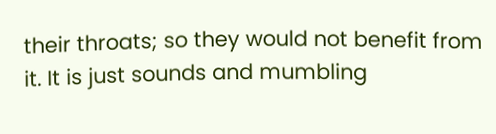their throats; so they would not benefit from it. It is just sounds and mumbling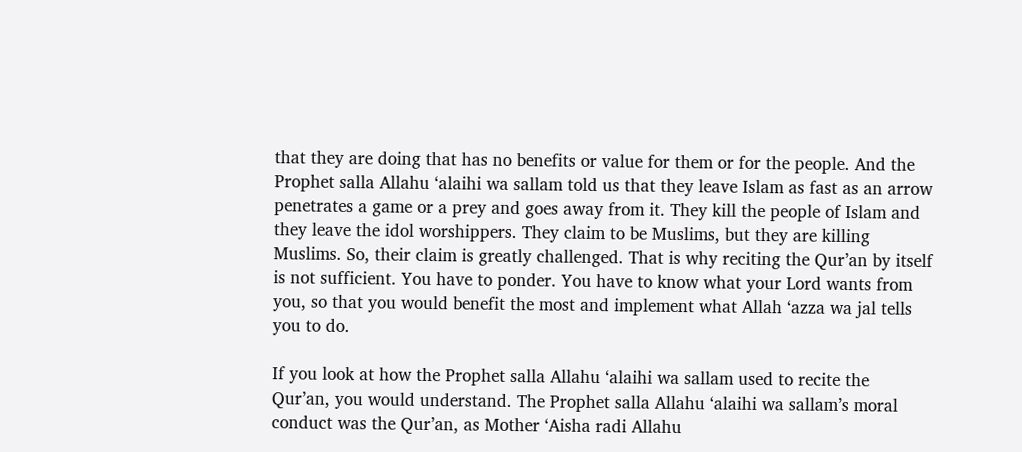that they are doing that has no benefits or value for them or for the people. And the Prophet salla Allahu ‘alaihi wa sallam told us that they leave Islam as fast as an arrow penetrates a game or a prey and goes away from it. They kill the people of Islam and they leave the idol worshippers. They claim to be Muslims, but they are killing Muslims. So, their claim is greatly challenged. That is why reciting the Qur’an by itself is not sufficient. You have to ponder. You have to know what your Lord wants from you, so that you would benefit the most and implement what Allah ‘azza wa jal tells you to do.

If you look at how the Prophet salla Allahu ‘alaihi wa sallam used to recite the Qur’an, you would understand. The Prophet salla Allahu ‘alaihi wa sallam’s moral conduct was the Qur’an, as Mother ‘Aisha radi Allahu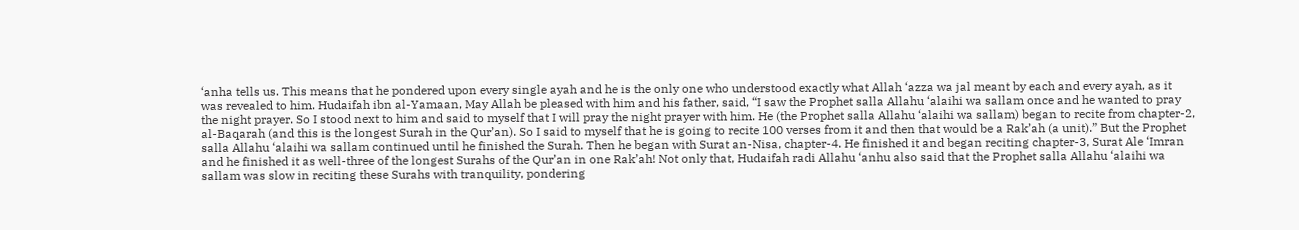‘anha tells us. This means that he pondered upon every single ayah and he is the only one who understood exactly what Allah ‘azza wa jal meant by each and every ayah, as it was revealed to him. Hudaifah ibn al-Yamaan, May Allah be pleased with him and his father, said, “I saw the Prophet salla Allahu ‘alaihi wa sallam once and he wanted to pray the night prayer. So I stood next to him and said to myself that I will pray the night prayer with him. He (the Prophet salla Allahu ‘alaihi wa sallam) began to recite from chapter-2, al-Baqarah (and this is the longest Surah in the Qur’an). So I said to myself that he is going to recite 100 verses from it and then that would be a Rak’ah (a unit).” But the Prophet salla Allahu ‘alaihi wa sallam continued until he finished the Surah. Then he began with Surat an-Nisa, chapter-4. He finished it and began reciting chapter-3, Surat Ale ‘Imran and he finished it as well-three of the longest Surahs of the Qur’an in one Rak’ah! Not only that, Hudaifah radi Allahu ‘anhu also said that the Prophet salla Allahu ‘alaihi wa sallam was slow in reciting these Surahs with tranquility, pondering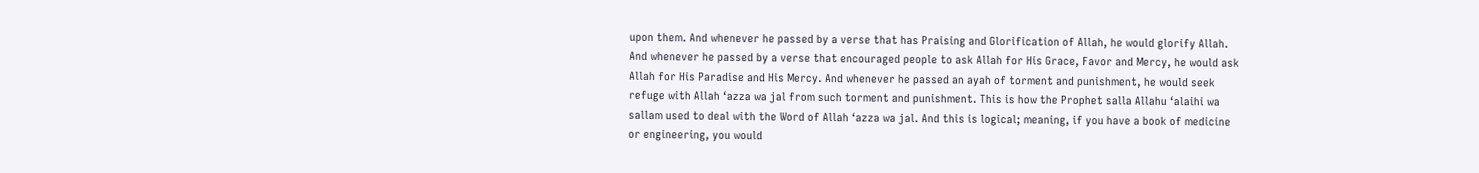upon them. And whenever he passed by a verse that has Praising and Glorification of Allah, he would glorify Allah. And whenever he passed by a verse that encouraged people to ask Allah for His Grace, Favor and Mercy, he would ask Allah for His Paradise and His Mercy. And whenever he passed an ayah of torment and punishment, he would seek refuge with Allah ‘azza wa jal from such torment and punishment. This is how the Prophet salla Allahu ‘alaihi wa sallam used to deal with the Word of Allah ‘azza wa jal. And this is logical; meaning, if you have a book of medicine or engineering, you would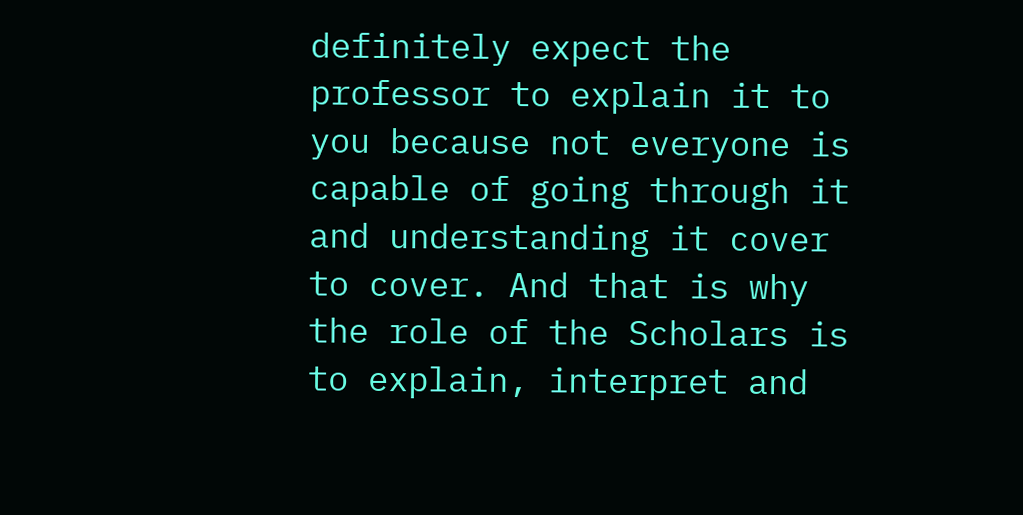definitely expect the professor to explain it to you because not everyone is capable of going through it and understanding it cover to cover. And that is why the role of the Scholars is to explain, interpret and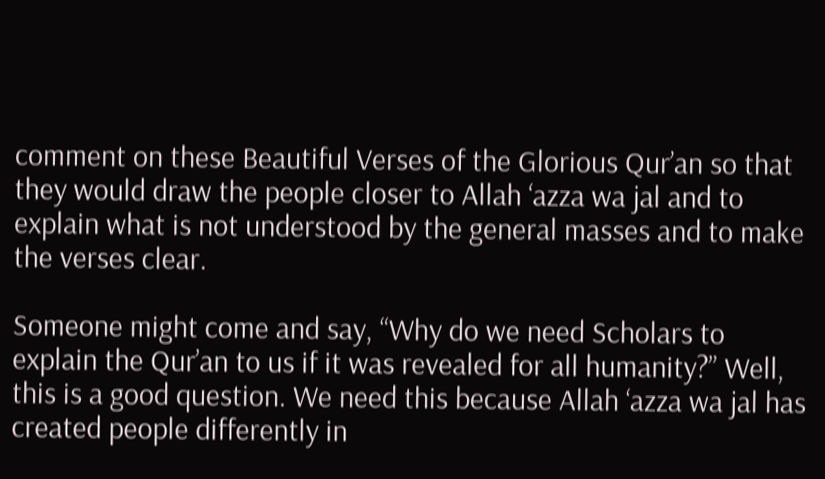comment on these Beautiful Verses of the Glorious Qur’an so that they would draw the people closer to Allah ‘azza wa jal and to explain what is not understood by the general masses and to make the verses clear.

Someone might come and say, “Why do we need Scholars to explain the Qur’an to us if it was revealed for all humanity?” Well, this is a good question. We need this because Allah ‘azza wa jal has created people differently in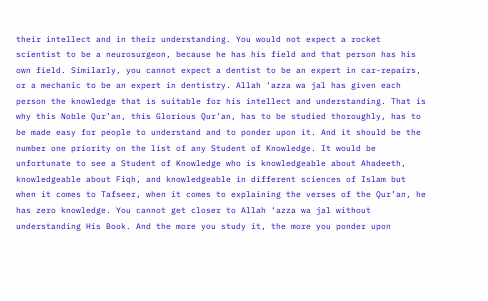their intellect and in their understanding. You would not expect a rocket scientist to be a neurosurgeon, because he has his field and that person has his own field. Similarly, you cannot expect a dentist to be an expert in car-repairs, or a mechanic to be an expert in dentistry. Allah ‘azza wa jal has given each person the knowledge that is suitable for his intellect and understanding. That is why this Noble Qur’an, this Glorious Qur’an, has to be studied thoroughly, has to be made easy for people to understand and to ponder upon it. And it should be the number one priority on the list of any Student of Knowledge. It would be unfortunate to see a Student of Knowledge who is knowledgeable about Ahadeeth, knowledgeable about Fiqh, and knowledgeable in different sciences of Islam but when it comes to Tafseer, when it comes to explaining the verses of the Qur’an, he has zero knowledge. You cannot get closer to Allah ‘azza wa jal without understanding His Book. And the more you study it, the more you ponder upon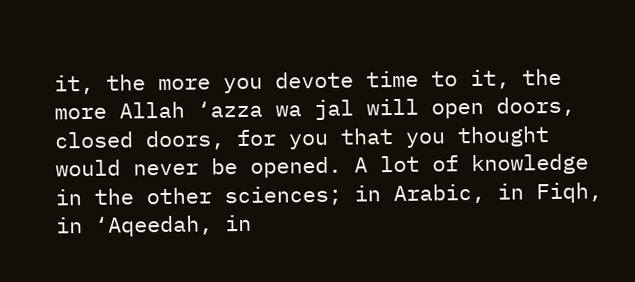it, the more you devote time to it, the more Allah ‘azza wa jal will open doors, closed doors, for you that you thought would never be opened. A lot of knowledge in the other sciences; in Arabic, in Fiqh, in ‘Aqeedah, in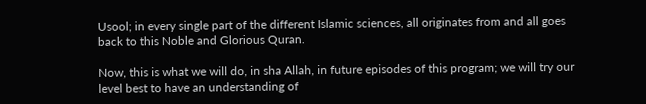Usool; in every single part of the different Islamic sciences, all originates from and all goes back to this Noble and Glorious Quran.

Now, this is what we will do, in sha Allah, in future episodes of this program; we will try our level best to have an understanding of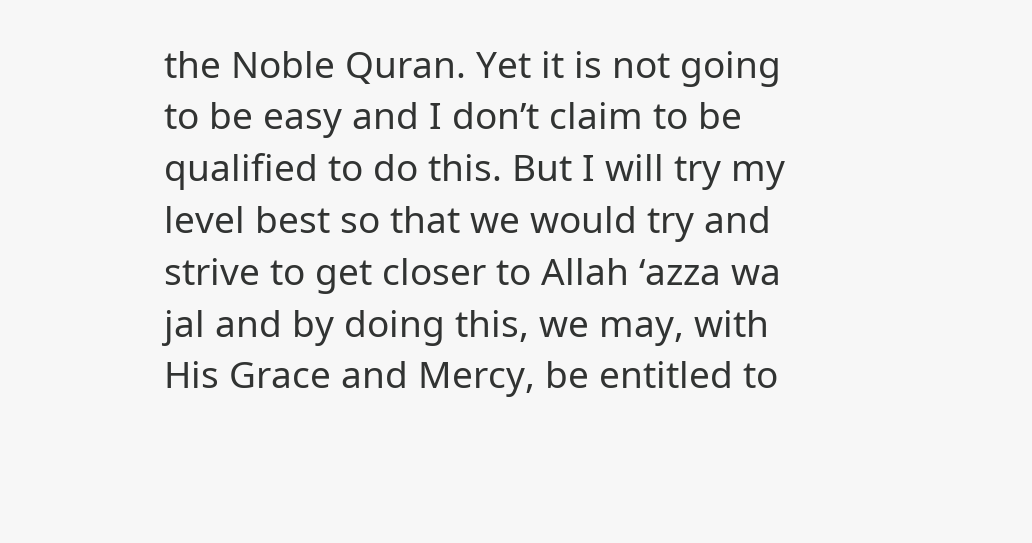the Noble Quran. Yet it is not going to be easy and I don’t claim to be qualified to do this. But I will try my level best so that we would try and strive to get closer to Allah ‘azza wa jal and by doing this, we may, with His Grace and Mercy, be entitled to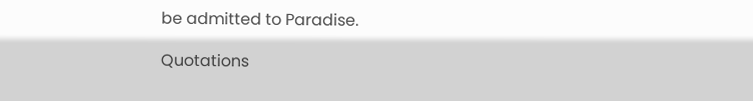be admitted to Paradise.

Quotations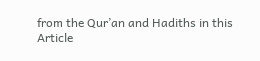from the Qur’an and Hadiths in this Article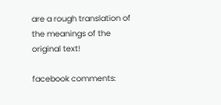are a rough translation of the meanings of the original text!

facebook comments: